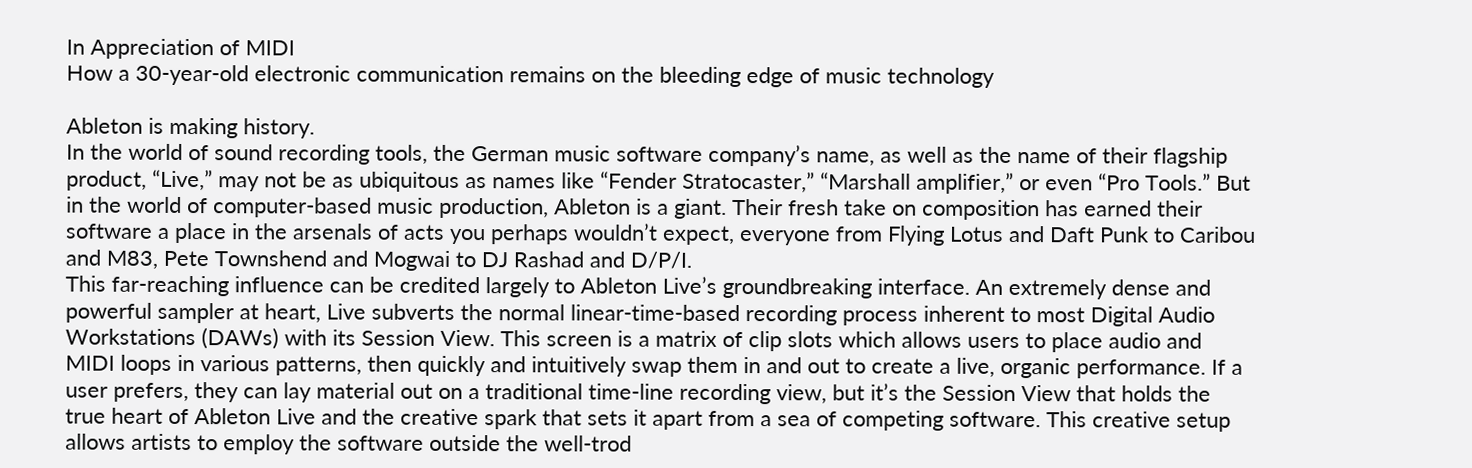In Appreciation of MIDI
How a 30-year-old electronic communication remains on the bleeding edge of music technology

Ableton is making history.
In the world of sound recording tools, the German music software company’s name, as well as the name of their flagship product, “Live,” may not be as ubiquitous as names like “Fender Stratocaster,” “Marshall amplifier,” or even “Pro Tools.” But in the world of computer-based music production, Ableton is a giant. Their fresh take on composition has earned their software a place in the arsenals of acts you perhaps wouldn’t expect, everyone from Flying Lotus and Daft Punk to Caribou and M83, Pete Townshend and Mogwai to DJ Rashad and D/P/I.
This far-reaching influence can be credited largely to Ableton Live’s groundbreaking interface. An extremely dense and powerful sampler at heart, Live subverts the normal linear-time-based recording process inherent to most Digital Audio Workstations (DAWs) with its Session View. This screen is a matrix of clip slots which allows users to place audio and MIDI loops in various patterns, then quickly and intuitively swap them in and out to create a live, organic performance. If a user prefers, they can lay material out on a traditional time-line recording view, but it’s the Session View that holds the true heart of Ableton Live and the creative spark that sets it apart from a sea of competing software. This creative setup allows artists to employ the software outside the well-trod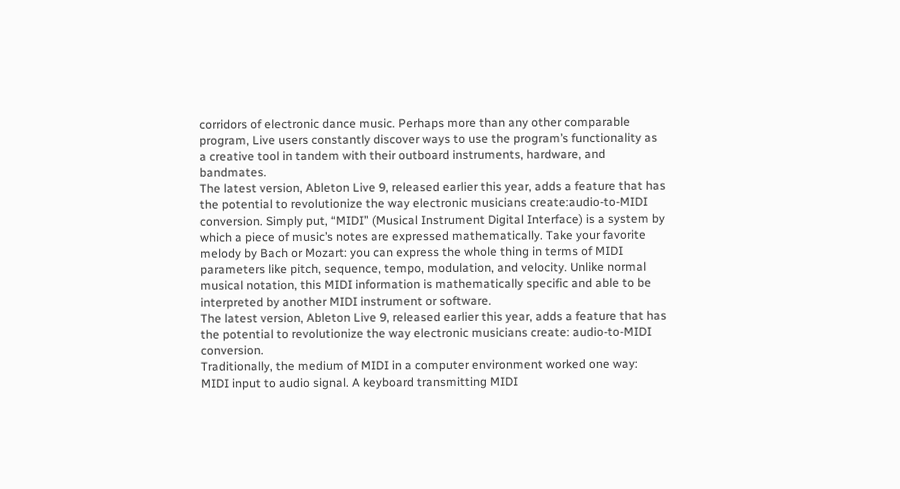corridors of electronic dance music. Perhaps more than any other comparable program, Live users constantly discover ways to use the program’s functionality as a creative tool in tandem with their outboard instruments, hardware, and bandmates.
The latest version, Ableton Live 9, released earlier this year, adds a feature that has the potential to revolutionize the way electronic musicians create:audio-to-MIDI conversion. Simply put, “MIDI” (Musical Instrument Digital Interface) is a system by which a piece of music’s notes are expressed mathematically. Take your favorite melody by Bach or Mozart: you can express the whole thing in terms of MIDI parameters like pitch, sequence, tempo, modulation, and velocity. Unlike normal musical notation, this MIDI information is mathematically specific and able to be interpreted by another MIDI instrument or software.
The latest version, Ableton Live 9, released earlier this year, adds a feature that has the potential to revolutionize the way electronic musicians create: audio-to-MIDI conversion.
Traditionally, the medium of MIDI in a computer environment worked one way: MIDI input to audio signal. A keyboard transmitting MIDI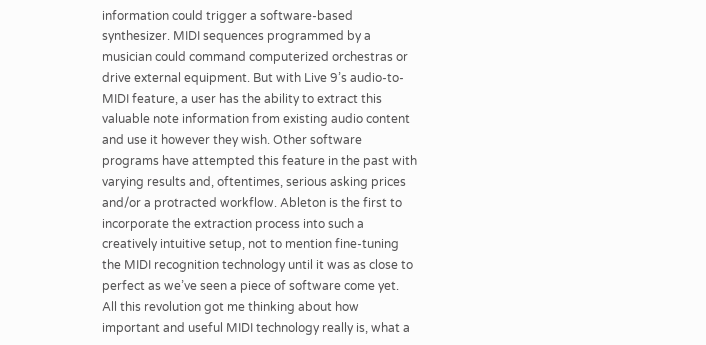information could trigger a software-based synthesizer. MIDI sequences programmed by a musician could command computerized orchestras or drive external equipment. But with Live 9’s audio-to-MIDI feature, a user has the ability to extract this valuable note information from existing audio content and use it however they wish. Other software programs have attempted this feature in the past with varying results and, oftentimes, serious asking prices and/or a protracted workflow. Ableton is the first to incorporate the extraction process into such a creatively intuitive setup, not to mention fine-tuning the MIDI recognition technology until it was as close to perfect as we’ve seen a piece of software come yet.
All this revolution got me thinking about how important and useful MIDI technology really is, what a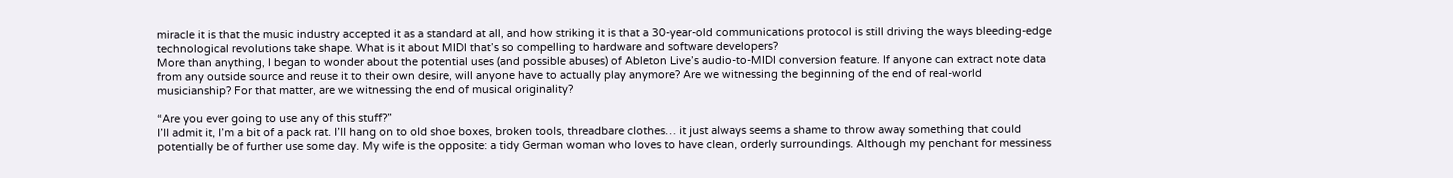miracle it is that the music industry accepted it as a standard at all, and how striking it is that a 30-year-old communications protocol is still driving the ways bleeding-edge technological revolutions take shape. What is it about MIDI that’s so compelling to hardware and software developers?
More than anything, I began to wonder about the potential uses (and possible abuses) of Ableton Live’s audio-to-MIDI conversion feature. If anyone can extract note data from any outside source and reuse it to their own desire, will anyone have to actually play anymore? Are we witnessing the beginning of the end of real-world musicianship? For that matter, are we witnessing the end of musical originality?

“Are you ever going to use any of this stuff?”
I’ll admit it, I’m a bit of a pack rat. I’ll hang on to old shoe boxes, broken tools, threadbare clothes… it just always seems a shame to throw away something that could potentially be of further use some day. My wife is the opposite: a tidy German woman who loves to have clean, orderly surroundings. Although my penchant for messiness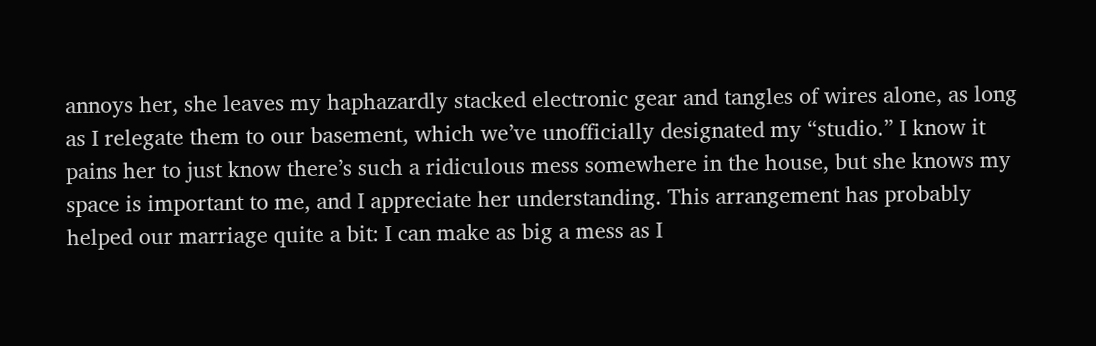annoys her, she leaves my haphazardly stacked electronic gear and tangles of wires alone, as long as I relegate them to our basement, which we’ve unofficially designated my “studio.” I know it pains her to just know there’s such a ridiculous mess somewhere in the house, but she knows my space is important to me, and I appreciate her understanding. This arrangement has probably helped our marriage quite a bit: I can make as big a mess as I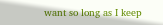want so long as I keep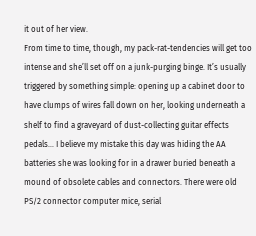it out of her view.
From time to time, though, my pack-rat-tendencies will get too intense and she’ll set off on a junk-purging binge. It’s usually triggered by something simple: opening up a cabinet door to have clumps of wires fall down on her, looking underneath a shelf to find a graveyard of dust-collecting guitar effects pedals… I believe my mistake this day was hiding the AA batteries she was looking for in a drawer buried beneath a mound of obsolete cables and connectors. There were old PS/2 connector computer mice, serial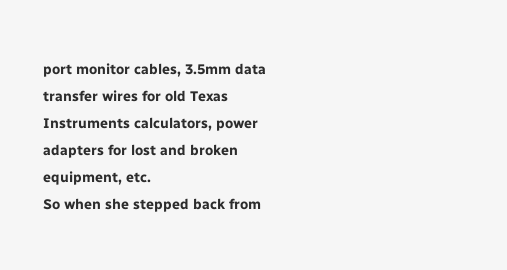port monitor cables, 3.5mm data transfer wires for old Texas Instruments calculators, power adapters for lost and broken equipment, etc.
So when she stepped back from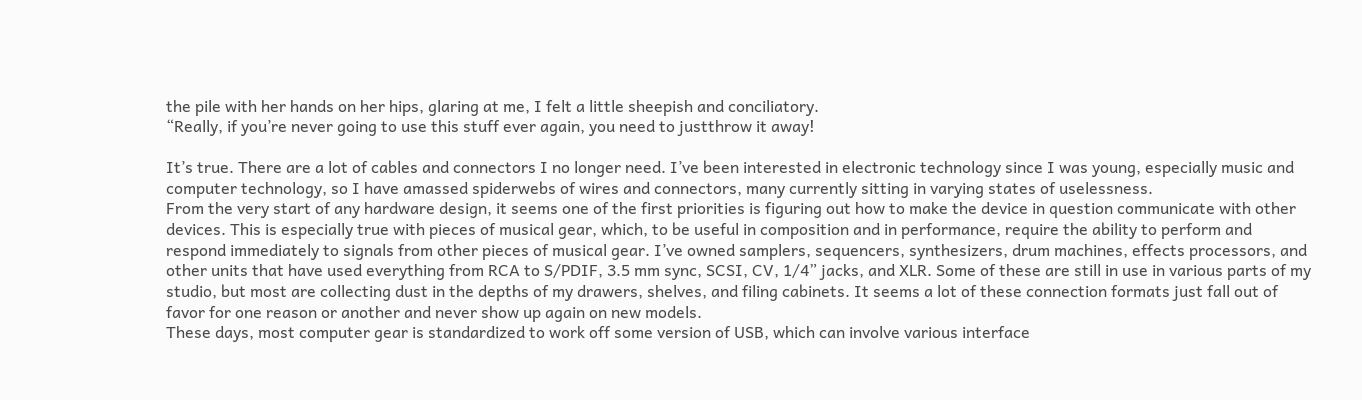the pile with her hands on her hips, glaring at me, I felt a little sheepish and conciliatory.
“Really, if you’re never going to use this stuff ever again, you need to justthrow it away!

It’s true. There are a lot of cables and connectors I no longer need. I’ve been interested in electronic technology since I was young, especially music and computer technology, so I have amassed spiderwebs of wires and connectors, many currently sitting in varying states of uselessness.
From the very start of any hardware design, it seems one of the first priorities is figuring out how to make the device in question communicate with other devices. This is especially true with pieces of musical gear, which, to be useful in composition and in performance, require the ability to perform and respond immediately to signals from other pieces of musical gear. I’ve owned samplers, sequencers, synthesizers, drum machines, effects processors, and other units that have used everything from RCA to S/PDIF, 3.5 mm sync, SCSI, CV, 1/4” jacks, and XLR. Some of these are still in use in various parts of my studio, but most are collecting dust in the depths of my drawers, shelves, and filing cabinets. It seems a lot of these connection formats just fall out of favor for one reason or another and never show up again on new models.
These days, most computer gear is standardized to work off some version of USB, which can involve various interface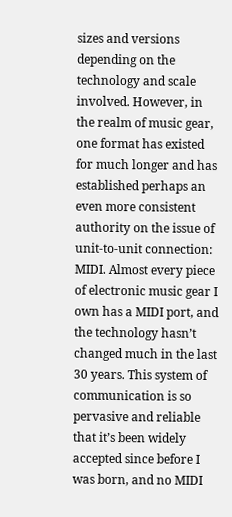sizes and versions depending on the technology and scale involved. However, in the realm of music gear, one format has existed for much longer and has established perhaps an even more consistent authority on the issue of unit-to-unit connection: MIDI. Almost every piece of electronic music gear I own has a MIDI port, and the technology hasn’t changed much in the last 30 years. This system of communication is so pervasive and reliable that it’s been widely accepted since before I was born, and no MIDI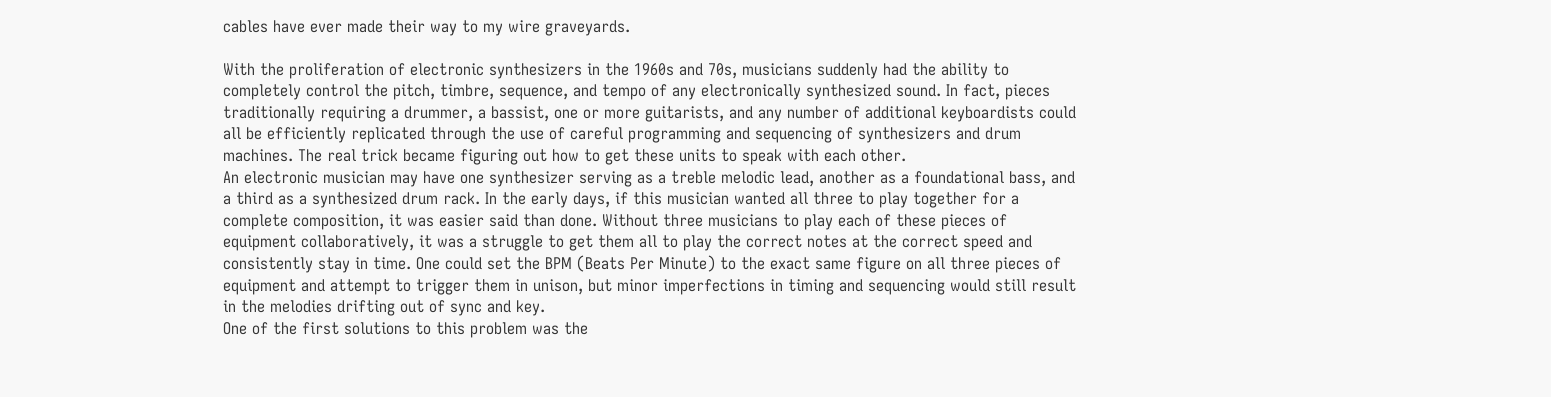cables have ever made their way to my wire graveyards.

With the proliferation of electronic synthesizers in the 1960s and 70s, musicians suddenly had the ability to completely control the pitch, timbre, sequence, and tempo of any electronically synthesized sound. In fact, pieces traditionally requiring a drummer, a bassist, one or more guitarists, and any number of additional keyboardists could all be efficiently replicated through the use of careful programming and sequencing of synthesizers and drum machines. The real trick became figuring out how to get these units to speak with each other.
An electronic musician may have one synthesizer serving as a treble melodic lead, another as a foundational bass, and a third as a synthesized drum rack. In the early days, if this musician wanted all three to play together for a complete composition, it was easier said than done. Without three musicians to play each of these pieces of equipment collaboratively, it was a struggle to get them all to play the correct notes at the correct speed and consistently stay in time. One could set the BPM (Beats Per Minute) to the exact same figure on all three pieces of equipment and attempt to trigger them in unison, but minor imperfections in timing and sequencing would still result in the melodies drifting out of sync and key.
One of the first solutions to this problem was the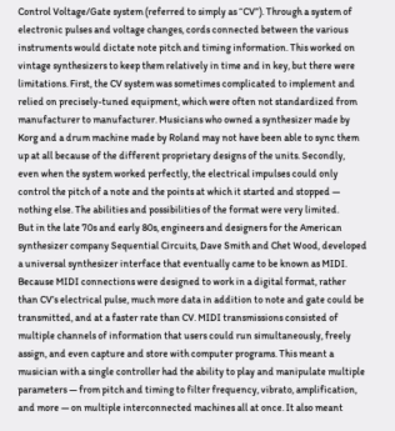Control Voltage/Gate system (referred to simply as “CV”). Through a system of electronic pulses and voltage changes, cords connected between the various instruments would dictate note pitch and timing information. This worked on vintage synthesizers to keep them relatively in time and in key, but there were limitations. First, the CV system was sometimes complicated to implement and relied on precisely-tuned equipment, which were often not standardized from manufacturer to manufacturer. Musicians who owned a synthesizer made by Korg and a drum machine made by Roland may not have been able to sync them up at all because of the different proprietary designs of the units. Secondly, even when the system worked perfectly, the electrical impulses could only control the pitch of a note and the points at which it started and stopped — nothing else. The abilities and possibilities of the format were very limited.
But in the late 70s and early 80s, engineers and designers for the American synthesizer company Sequential Circuits, Dave Smith and Chet Wood, developed a universal synthesizer interface that eventually came to be known as MIDI. Because MIDI connections were designed to work in a digital format, rather than CV’s electrical pulse, much more data in addition to note and gate could be transmitted, and at a faster rate than CV. MIDI transmissions consisted of multiple channels of information that users could run simultaneously, freely assign, and even capture and store with computer programs. This meant a musician with a single controller had the ability to play and manipulate multiple parameters — from pitch and timing to filter frequency, vibrato, amplification, and more — on multiple interconnected machines all at once. It also meant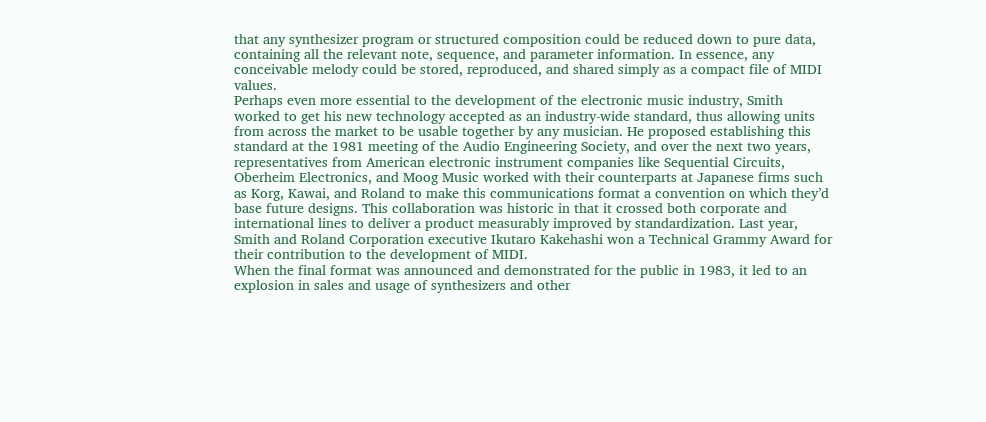that any synthesizer program or structured composition could be reduced down to pure data, containing all the relevant note, sequence, and parameter information. In essence, any conceivable melody could be stored, reproduced, and shared simply as a compact file of MIDI values.
Perhaps even more essential to the development of the electronic music industry, Smith worked to get his new technology accepted as an industry-wide standard, thus allowing units from across the market to be usable together by any musician. He proposed establishing this standard at the 1981 meeting of the Audio Engineering Society, and over the next two years, representatives from American electronic instrument companies like Sequential Circuits, Oberheim Electronics, and Moog Music worked with their counterparts at Japanese firms such as Korg, Kawai, and Roland to make this communications format a convention on which they’d base future designs. This collaboration was historic in that it crossed both corporate and international lines to deliver a product measurably improved by standardization. Last year, Smith and Roland Corporation executive Ikutaro Kakehashi won a Technical Grammy Award for their contribution to the development of MIDI.
When the final format was announced and demonstrated for the public in 1983, it led to an explosion in sales and usage of synthesizers and other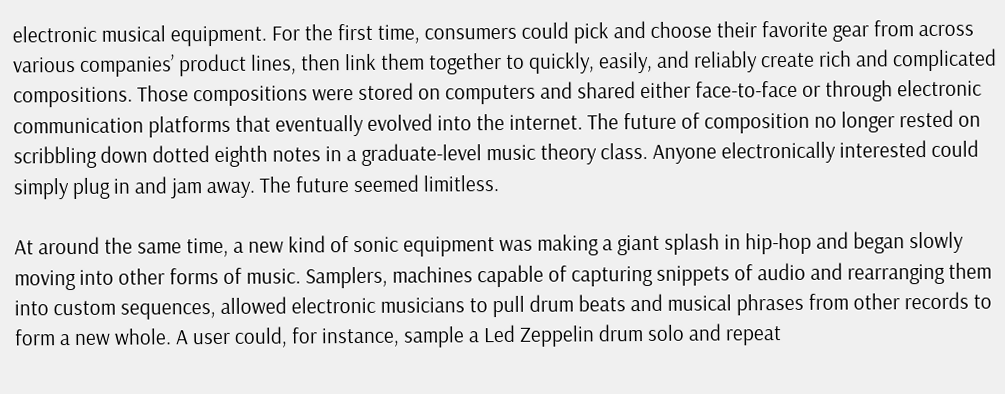electronic musical equipment. For the first time, consumers could pick and choose their favorite gear from across various companies’ product lines, then link them together to quickly, easily, and reliably create rich and complicated compositions. Those compositions were stored on computers and shared either face-to-face or through electronic communication platforms that eventually evolved into the internet. The future of composition no longer rested on scribbling down dotted eighth notes in a graduate-level music theory class. Anyone electronically interested could simply plug in and jam away. The future seemed limitless.

At around the same time, a new kind of sonic equipment was making a giant splash in hip-hop and began slowly moving into other forms of music. Samplers, machines capable of capturing snippets of audio and rearranging them into custom sequences, allowed electronic musicians to pull drum beats and musical phrases from other records to form a new whole. A user could, for instance, sample a Led Zeppelin drum solo and repeat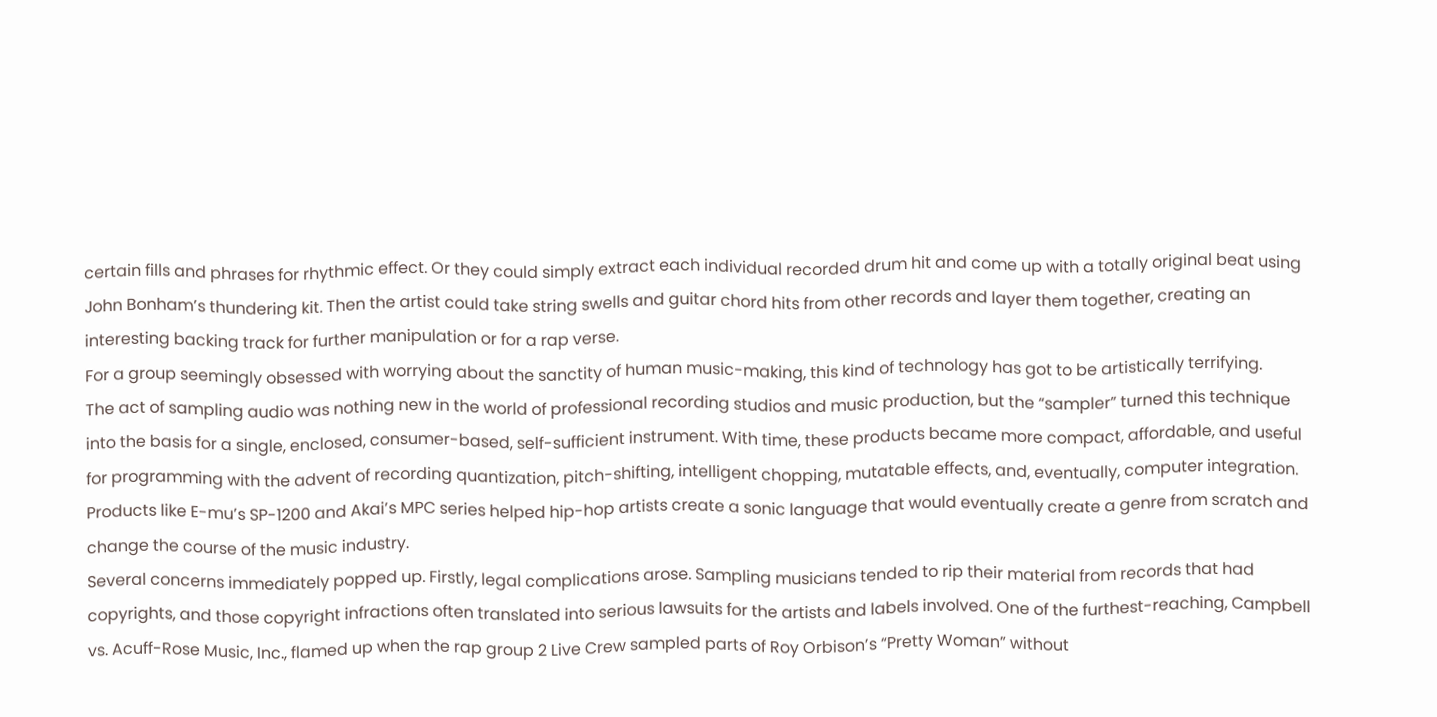certain fills and phrases for rhythmic effect. Or they could simply extract each individual recorded drum hit and come up with a totally original beat using John Bonham’s thundering kit. Then the artist could take string swells and guitar chord hits from other records and layer them together, creating an interesting backing track for further manipulation or for a rap verse.
For a group seemingly obsessed with worrying about the sanctity of human music-making, this kind of technology has got to be artistically terrifying.
The act of sampling audio was nothing new in the world of professional recording studios and music production, but the “sampler” turned this technique into the basis for a single, enclosed, consumer-based, self-sufficient instrument. With time, these products became more compact, affordable, and useful for programming with the advent of recording quantization, pitch-shifting, intelligent chopping, mutatable effects, and, eventually, computer integration. Products like E-mu’s SP-1200 and Akai’s MPC series helped hip-hop artists create a sonic language that would eventually create a genre from scratch and change the course of the music industry.
Several concerns immediately popped up. Firstly, legal complications arose. Sampling musicians tended to rip their material from records that had copyrights, and those copyright infractions often translated into serious lawsuits for the artists and labels involved. One of the furthest-reaching, Campbell vs. Acuff-Rose Music, Inc., flamed up when the rap group 2 Live Crew sampled parts of Roy Orbison’s “Pretty Woman” without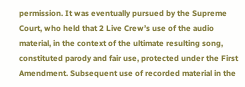permission. It was eventually pursued by the Supreme Court, who held that 2 Live Crew’s use of the audio material, in the context of the ultimate resulting song, constituted parody and fair use, protected under the First Amendment. Subsequent use of recorded material in the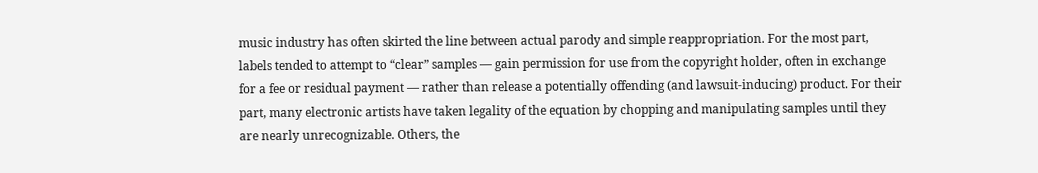music industry has often skirted the line between actual parody and simple reappropriation. For the most part, labels tended to attempt to “clear” samples — gain permission for use from the copyright holder, often in exchange for a fee or residual payment — rather than release a potentially offending (and lawsuit-inducing) product. For their part, many electronic artists have taken legality of the equation by chopping and manipulating samples until they are nearly unrecognizable. Others, the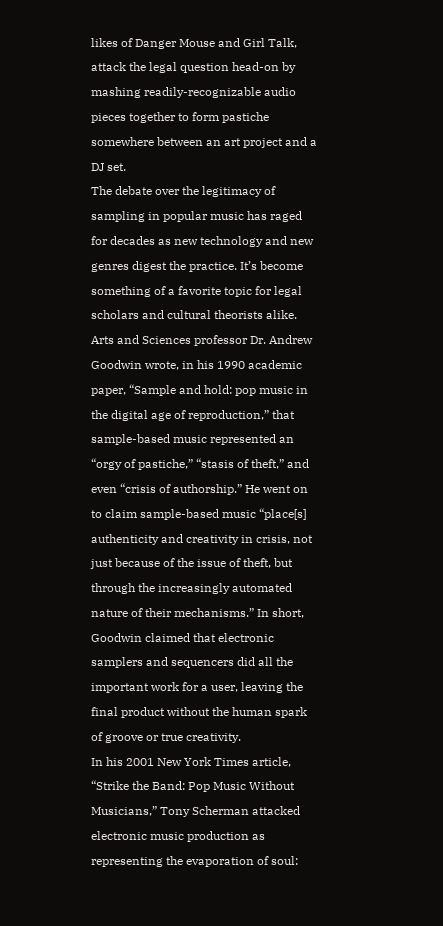likes of Danger Mouse and Girl Talk, attack the legal question head-on by mashing readily-recognizable audio pieces together to form pastiche somewhere between an art project and a DJ set.
The debate over the legitimacy of sampling in popular music has raged for decades as new technology and new genres digest the practice. It’s become something of a favorite topic for legal scholars and cultural theorists alike. Arts and Sciences professor Dr. Andrew Goodwin wrote, in his 1990 academic paper, “Sample and hold: pop music in the digital age of reproduction,” that sample-based music represented an “orgy of pastiche,” “stasis of theft,” and even “crisis of authorship.” He went on to claim sample-based music “place[s] authenticity and creativity in crisis, not just because of the issue of theft, but through the increasingly automated nature of their mechanisms.” In short, Goodwin claimed that electronic samplers and sequencers did all the important work for a user, leaving the final product without the human spark of groove or true creativity.
In his 2001 New York Times article, “Strike the Band: Pop Music Without Musicians,” Tony Scherman attacked electronic music production as representing the evaporation of soul: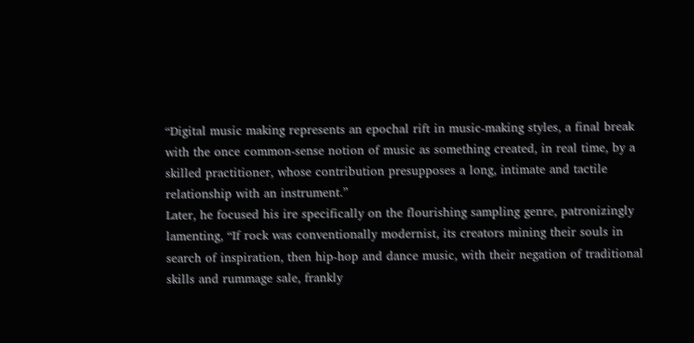“Digital music making represents an epochal rift in music-making styles, a final break with the once common-sense notion of music as something created, in real time, by a skilled practitioner, whose contribution presupposes a long, intimate and tactile relationship with an instrument.”
Later, he focused his ire specifically on the flourishing sampling genre, patronizingly lamenting, “If rock was conventionally modernist, its creators mining their souls in search of inspiration, then hip-hop and dance music, with their negation of traditional skills and rummage sale, frankly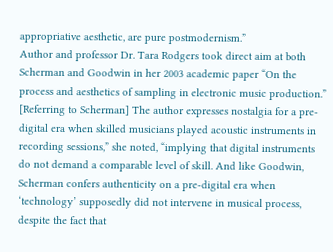appropriative aesthetic, are pure postmodernism.”
Author and professor Dr. Tara Rodgers took direct aim at both Scherman and Goodwin in her 2003 academic paper “On the process and aesthetics of sampling in electronic music production.”
[Referring to Scherman] The author expresses nostalgia for a pre-digital era when skilled musicians played acoustic instruments in recording sessions,” she noted, “implying that digital instruments do not demand a comparable level of skill. And like Goodwin, Scherman confers authenticity on a pre-digital era when ‘technology’ supposedly did not intervene in musical process, despite the fact that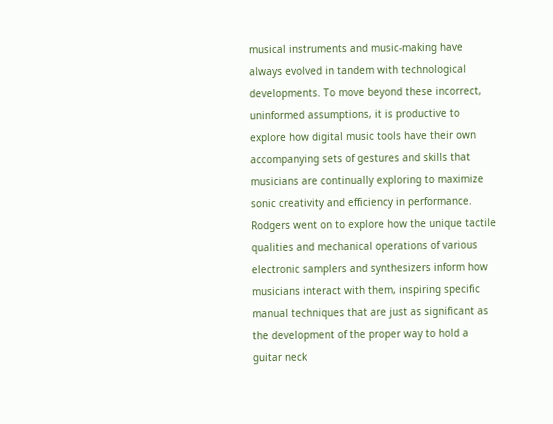musical instruments and music-making have always evolved in tandem with technological developments. To move beyond these incorrect, uninformed assumptions, it is productive to explore how digital music tools have their own accompanying sets of gestures and skills that musicians are continually exploring to maximize sonic creativity and efficiency in performance.
Rodgers went on to explore how the unique tactile qualities and mechanical operations of various electronic samplers and synthesizers inform how musicians interact with them, inspiring specific manual techniques that are just as significant as the development of the proper way to hold a guitar neck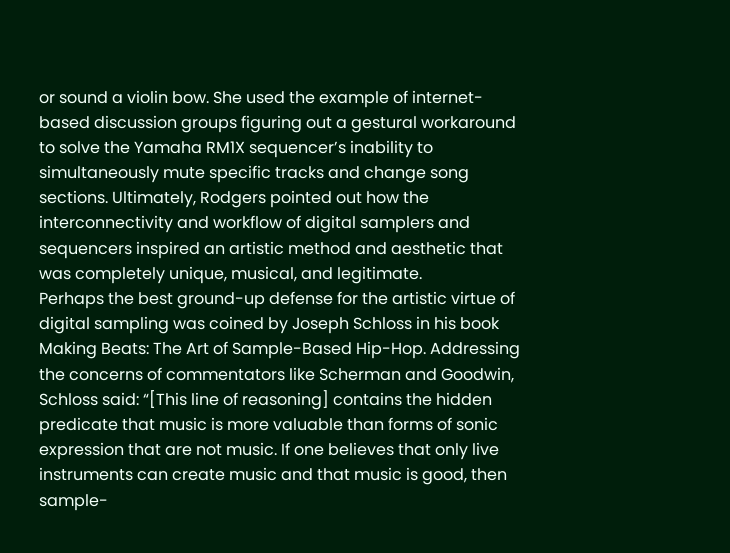or sound a violin bow. She used the example of internet-based discussion groups figuring out a gestural workaround to solve the Yamaha RM1X sequencer’s inability to simultaneously mute specific tracks and change song sections. Ultimately, Rodgers pointed out how the interconnectivity and workflow of digital samplers and sequencers inspired an artistic method and aesthetic that was completely unique, musical, and legitimate.
Perhaps the best ground-up defense for the artistic virtue of digital sampling was coined by Joseph Schloss in his book Making Beats: The Art of Sample-Based Hip-Hop. Addressing the concerns of commentators like Scherman and Goodwin, Schloss said: “[This line of reasoning] contains the hidden predicate that music is more valuable than forms of sonic expression that are not music. If one believes that only live instruments can create music and that music is good, then sample-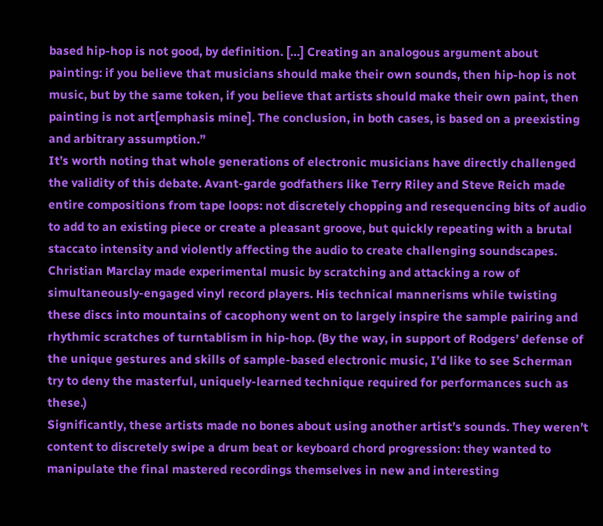based hip-hop is not good, by definition. […] Creating an analogous argument about painting: if you believe that musicians should make their own sounds, then hip-hop is not music, but by the same token, if you believe that artists should make their own paint, then painting is not art[emphasis mine]. The conclusion, in both cases, is based on a preexisting and arbitrary assumption.”
It’s worth noting that whole generations of electronic musicians have directly challenged the validity of this debate. Avant-garde godfathers like Terry Riley and Steve Reich made entire compositions from tape loops: not discretely chopping and resequencing bits of audio to add to an existing piece or create a pleasant groove, but quickly repeating with a brutal staccato intensity and violently affecting the audio to create challenging soundscapes. Christian Marclay made experimental music by scratching and attacking a row of simultaneously-engaged vinyl record players. His technical mannerisms while twisting these discs into mountains of cacophony went on to largely inspire the sample pairing and rhythmic scratches of turntablism in hip-hop. (By the way, in support of Rodgers’ defense of the unique gestures and skills of sample-based electronic music, I’d like to see Scherman try to deny the masterful, uniquely-learned technique required for performances such as these.)
Significantly, these artists made no bones about using another artist’s sounds. They weren’t content to discretely swipe a drum beat or keyboard chord progression: they wanted to manipulate the final mastered recordings themselves in new and interesting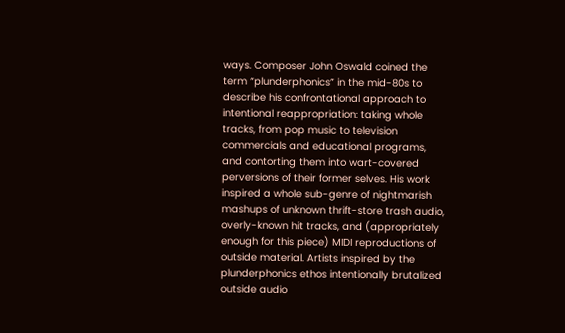ways. Composer John Oswald coined the term “plunderphonics” in the mid-80s to describe his confrontational approach to intentional reappropriation: taking whole tracks, from pop music to television commercials and educational programs, and contorting them into wart-covered perversions of their former selves. His work inspired a whole sub-genre of nightmarish mashups of unknown thrift-store trash audio, overly-known hit tracks, and (appropriately enough for this piece) MIDI reproductions of outside material. Artists inspired by the plunderphonics ethos intentionally brutalized outside audio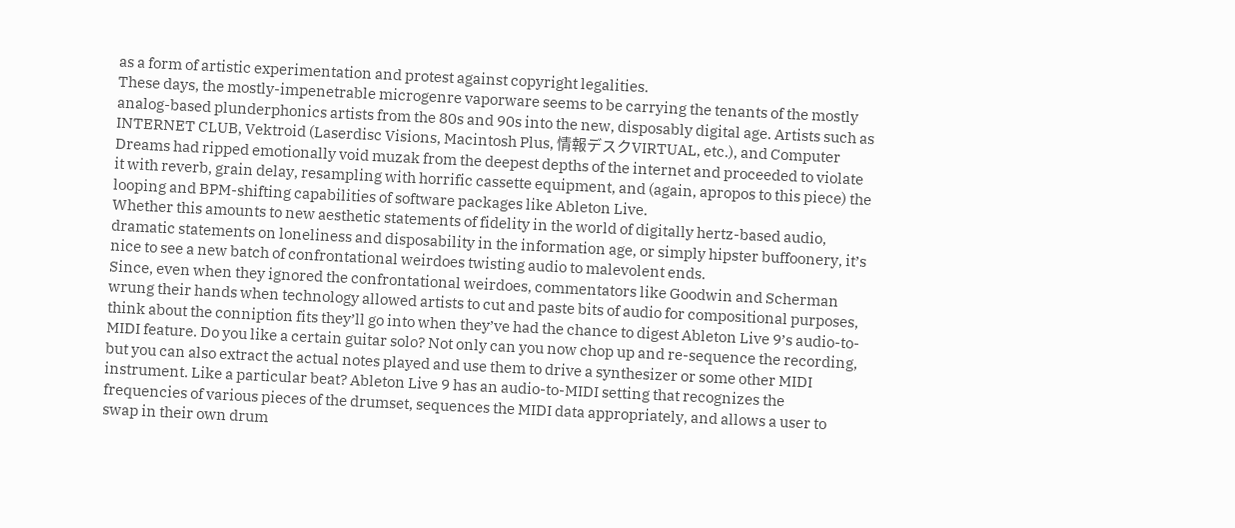as a form of artistic experimentation and protest against copyright legalities.
These days, the mostly-impenetrable microgenre vaporware seems to be carrying the tenants of the mostly analog-based plunderphonics artists from the 80s and 90s into the new, disposably digital age. Artists such as INTERNET CLUB, Vektroid (Laserdisc Visions, Macintosh Plus, 情報デスクVIRTUAL, etc.), and Computer Dreams had ripped emotionally void muzak from the deepest depths of the internet and proceeded to violate it with reverb, grain delay, resampling with horrific cassette equipment, and (again, apropos to this piece) the looping and BPM-shifting capabilities of software packages like Ableton Live.
Whether this amounts to new aesthetic statements of fidelity in the world of digitally hertz-based audio, dramatic statements on loneliness and disposability in the information age, or simply hipster buffoonery, it’s nice to see a new batch of confrontational weirdoes twisting audio to malevolent ends.
Since, even when they ignored the confrontational weirdoes, commentators like Goodwin and Scherman wrung their hands when technology allowed artists to cut and paste bits of audio for compositional purposes, think about the conniption fits they’ll go into when they’ve had the chance to digest Ableton Live 9’s audio-to-MIDI feature. Do you like a certain guitar solo? Not only can you now chop up and re-sequence the recording, but you can also extract the actual notes played and use them to drive a synthesizer or some other MIDI instrument. Like a particular beat? Ableton Live 9 has an audio-to-MIDI setting that recognizes the frequencies of various pieces of the drumset, sequences the MIDI data appropriately, and allows a user to swap in their own drum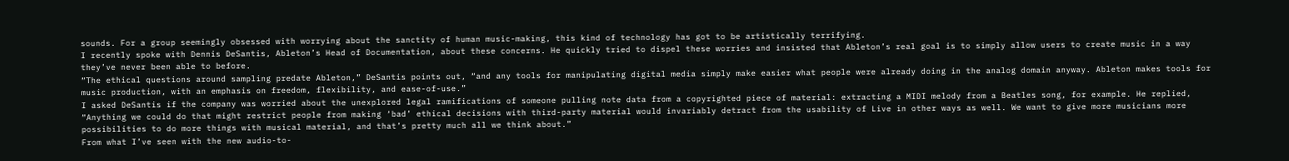sounds. For a group seemingly obsessed with worrying about the sanctity of human music-making, this kind of technology has got to be artistically terrifying.
I recently spoke with Dennis DeSantis, Ableton’s Head of Documentation, about these concerns. He quickly tried to dispel these worries and insisted that Ableton’s real goal is to simply allow users to create music in a way they’ve never been able to before.
“The ethical questions around sampling predate Ableton,” DeSantis points out, “and any tools for manipulating digital media simply make easier what people were already doing in the analog domain anyway. Ableton makes tools for music production, with an emphasis on freedom, flexibility, and ease-of-use.”
I asked DeSantis if the company was worried about the unexplored legal ramifications of someone pulling note data from a copyrighted piece of material: extracting a MIDI melody from a Beatles song, for example. He replied, “Anything we could do that might restrict people from making ‘bad’ ethical decisions with third-party material would invariably detract from the usability of Live in other ways as well. We want to give more musicians more possibilities to do more things with musical material, and that’s pretty much all we think about.”
From what I’ve seen with the new audio-to-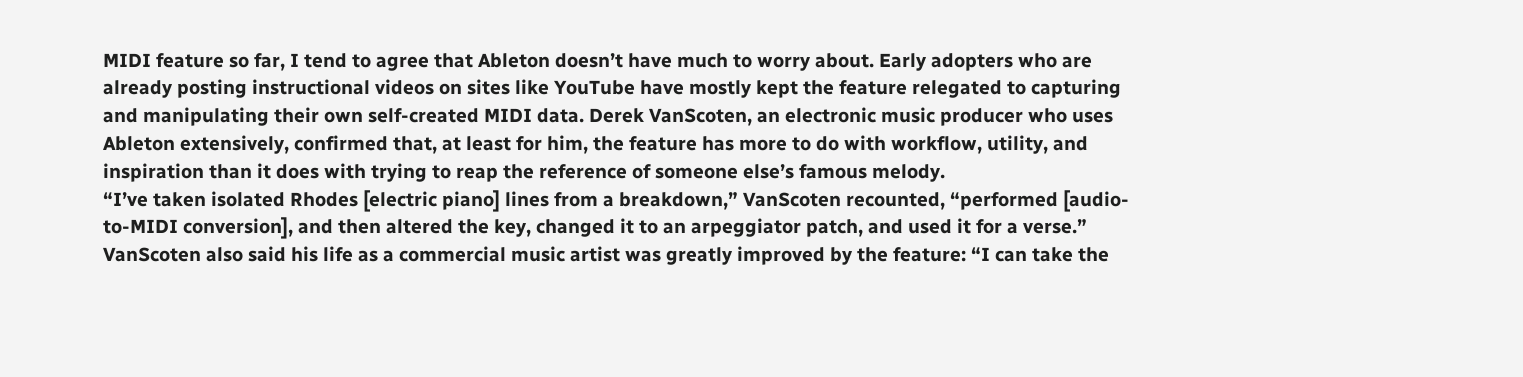MIDI feature so far, I tend to agree that Ableton doesn’t have much to worry about. Early adopters who are already posting instructional videos on sites like YouTube have mostly kept the feature relegated to capturing and manipulating their own self-created MIDI data. Derek VanScoten, an electronic music producer who uses Ableton extensively, confirmed that, at least for him, the feature has more to do with workflow, utility, and inspiration than it does with trying to reap the reference of someone else’s famous melody.
“I’ve taken isolated Rhodes [electric piano] lines from a breakdown,” VanScoten recounted, “performed [audio-to-MIDI conversion], and then altered the key, changed it to an arpeggiator patch, and used it for a verse.” VanScoten also said his life as a commercial music artist was greatly improved by the feature: “I can take the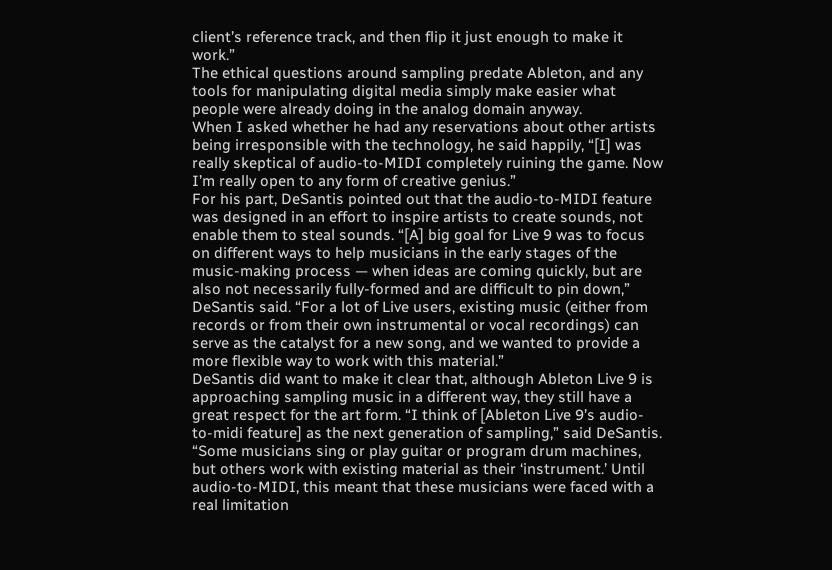client’s reference track, and then flip it just enough to make it work.”
The ethical questions around sampling predate Ableton, and any tools for manipulating digital media simply make easier what people were already doing in the analog domain anyway.
When I asked whether he had any reservations about other artists being irresponsible with the technology, he said happily, “[I] was really skeptical of audio-to-MIDI completely ruining the game. Now I’m really open to any form of creative genius.”
For his part, DeSantis pointed out that the audio-to-MIDI feature was designed in an effort to inspire artists to create sounds, not enable them to steal sounds. “[A] big goal for Live 9 was to focus on different ways to help musicians in the early stages of the music-making process — when ideas are coming quickly, but are also not necessarily fully-formed and are difficult to pin down,” DeSantis said. “For a lot of Live users, existing music (either from records or from their own instrumental or vocal recordings) can serve as the catalyst for a new song, and we wanted to provide a more flexible way to work with this material.”
DeSantis did want to make it clear that, although Ableton Live 9 is approaching sampling music in a different way, they still have a great respect for the art form. “I think of [Ableton Live 9’s audio-to-midi feature] as the next generation of sampling,” said DeSantis. “Some musicians sing or play guitar or program drum machines, but others work with existing material as their ‘instrument.’ Until audio-to-MIDI, this meant that these musicians were faced with a real limitation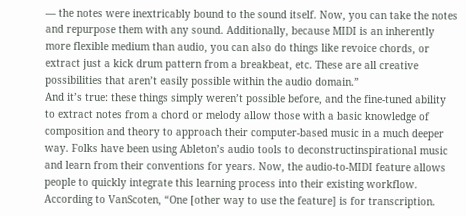— the notes were inextricably bound to the sound itself. Now, you can take the notes and repurpose them with any sound. Additionally, because MIDI is an inherently more flexible medium than audio, you can also do things like revoice chords, or extract just a kick drum pattern from a breakbeat, etc. These are all creative possibilities that aren’t easily possible within the audio domain.”
And it’s true: these things simply weren’t possible before, and the fine-tuned ability to extract notes from a chord or melody allow those with a basic knowledge of composition and theory to approach their computer-based music in a much deeper way. Folks have been using Ableton’s audio tools to deconstructinspirational music and learn from their conventions for years. Now, the audio-to-MIDI feature allows people to quickly integrate this learning process into their existing workflow.
According to VanScoten, “One [other way to use the feature] is for transcription.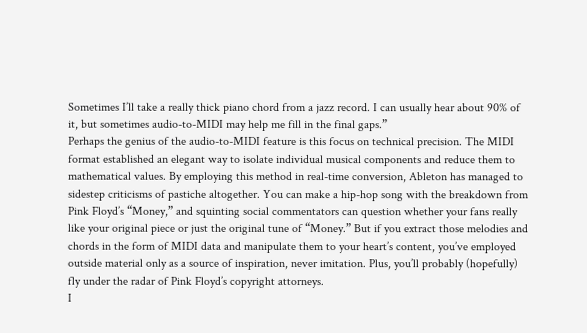Sometimes I’ll take a really thick piano chord from a jazz record. I can usually hear about 90% of it, but sometimes audio-to-MIDI may help me fill in the final gaps.”
Perhaps the genius of the audio-to-MIDI feature is this focus on technical precision. The MIDI format established an elegant way to isolate individual musical components and reduce them to mathematical values. By employing this method in real-time conversion, Ableton has managed to sidestep criticisms of pastiche altogether. You can make a hip-hop song with the breakdown from Pink Floyd’s “Money,” and squinting social commentators can question whether your fans really like your original piece or just the original tune of “Money.” But if you extract those melodies and chords in the form of MIDI data and manipulate them to your heart’s content, you’ve employed outside material only as a source of inspiration, never imitation. Plus, you’ll probably (hopefully) fly under the radar of Pink Floyd’s copyright attorneys.
I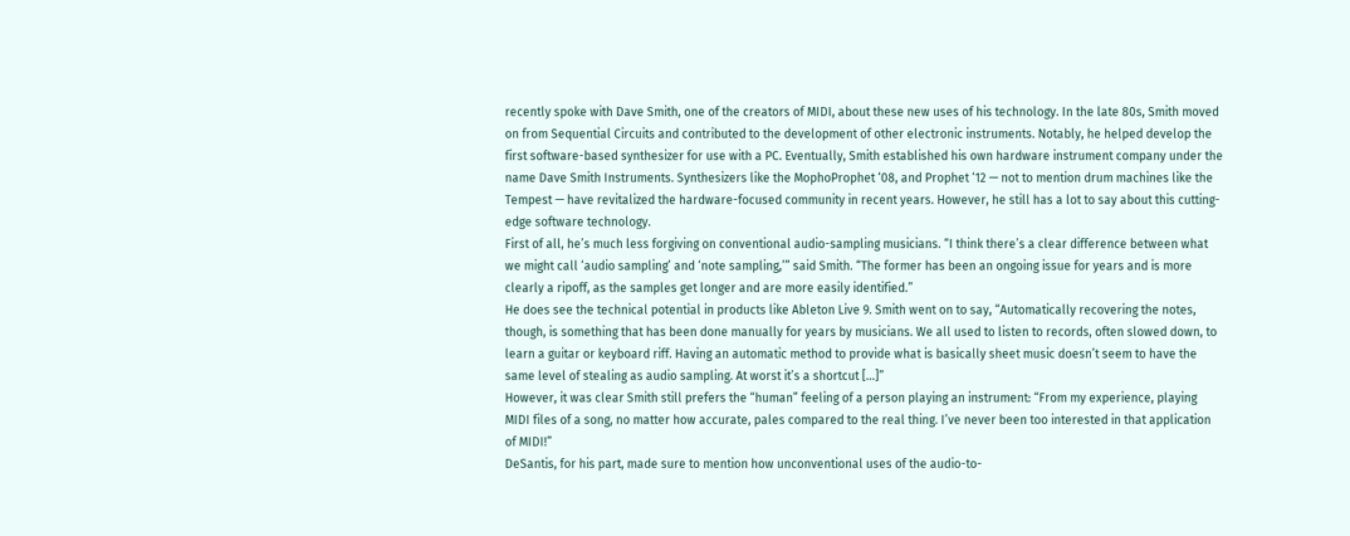recently spoke with Dave Smith, one of the creators of MIDI, about these new uses of his technology. In the late 80s, Smith moved on from Sequential Circuits and contributed to the development of other electronic instruments. Notably, he helped develop the first software-based synthesizer for use with a PC. Eventually, Smith established his own hardware instrument company under the name Dave Smith Instruments. Synthesizers like the MophoProphet ‘08, and Prophet ‘12 — not to mention drum machines like the Tempest — have revitalized the hardware-focused community in recent years. However, he still has a lot to say about this cutting-edge software technology.
First of all, he’s much less forgiving on conventional audio-sampling musicians. “I think there’s a clear difference between what we might call ‘audio sampling’ and ‘note sampling,’” said Smith. “The former has been an ongoing issue for years and is more clearly a ripoff, as the samples get longer and are more easily identified.”
He does see the technical potential in products like Ableton Live 9. Smith went on to say, “Automatically recovering the notes, though, is something that has been done manually for years by musicians. We all used to listen to records, often slowed down, to learn a guitar or keyboard riff. Having an automatic method to provide what is basically sheet music doesn’t seem to have the same level of stealing as audio sampling. At worst it’s a shortcut […]”
However, it was clear Smith still prefers the “human” feeling of a person playing an instrument: “From my experience, playing MIDI files of a song, no matter how accurate, pales compared to the real thing. I’ve never been too interested in that application of MIDI!”
DeSantis, for his part, made sure to mention how unconventional uses of the audio-to-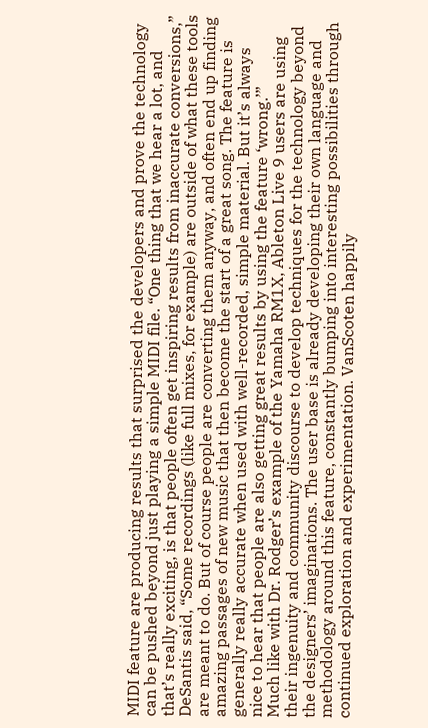MIDI feature are producing results that surprised the developers and prove the technology can be pushed beyond just playing a simple MIDI file. “One thing that we hear a lot, and that’s really exciting, is that people often get inspiring results from inaccurate conversions,” DeSantis said, “Some recordings (like full mixes, for example) are outside of what these tools are meant to do. But of course people are converting them anyway, and often end up finding amazing passages of new music that then become the start of a great song. The feature is generally really accurate when used with well-recorded, simple material. But it’s always nice to hear that people are also getting great results by using the feature ‘wrong.’”
Much like with Dr. Rodger’s example of the Yamaha RM1X, Ableton Live 9 users are using their ingenuity and community discourse to develop techniques for the technology beyond the designers’ imaginations. The user base is already developing their own language and methodology around this feature, constantly bumping into interesting possibilities through continued exploration and experimentation. VanScoten happily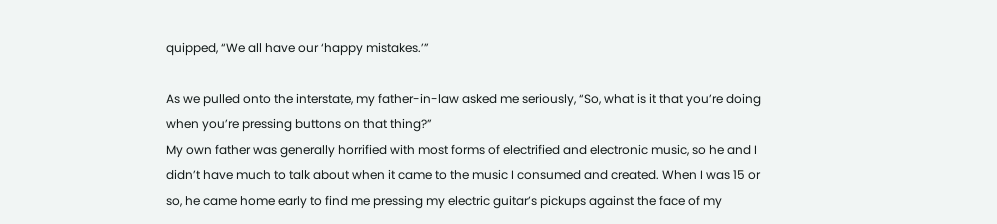quipped, “We all have our ‘happy mistakes.’”

As we pulled onto the interstate, my father-in-law asked me seriously, “So, what is it that you’re doing when you’re pressing buttons on that thing?”
My own father was generally horrified with most forms of electrified and electronic music, so he and I didn’t have much to talk about when it came to the music I consumed and created. When I was 15 or so, he came home early to find me pressing my electric guitar’s pickups against the face of my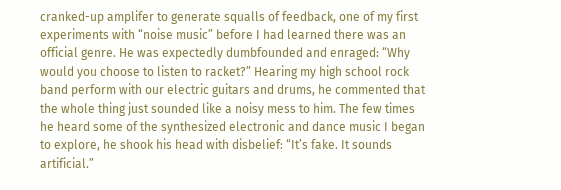cranked-up amplifer to generate squalls of feedback, one of my first experiments with “noise music” before I had learned there was an official genre. He was expectedly dumbfounded and enraged: “Why would you choose to listen to racket?” Hearing my high school rock band perform with our electric guitars and drums, he commented that the whole thing just sounded like a noisy mess to him. The few times he heard some of the synthesized electronic and dance music I began to explore, he shook his head with disbelief: “It’s fake. It sounds artificial.”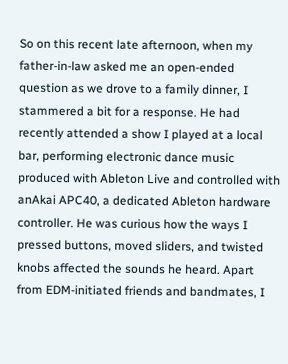So on this recent late afternoon, when my father-in-law asked me an open-ended question as we drove to a family dinner, I stammered a bit for a response. He had recently attended a show I played at a local bar, performing electronic dance music produced with Ableton Live and controlled with anAkai APC40, a dedicated Ableton hardware controller. He was curious how the ways I pressed buttons, moved sliders, and twisted knobs affected the sounds he heard. Apart from EDM-initiated friends and bandmates, I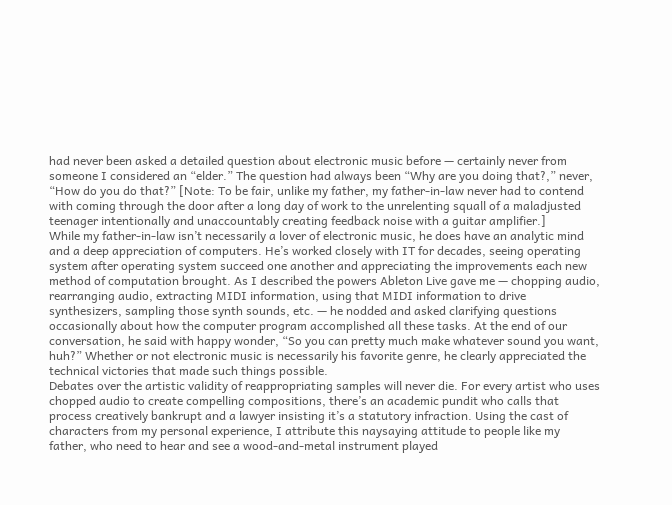had never been asked a detailed question about electronic music before — certainly never from someone I considered an “elder.” The question had always been “Why are you doing that?,” never, “How do you do that?” [Note: To be fair, unlike my father, my father-in-law never had to contend with coming through the door after a long day of work to the unrelenting squall of a maladjusted teenager intentionally and unaccountably creating feedback noise with a guitar amplifier.]
While my father-in-law isn’t necessarily a lover of electronic music, he does have an analytic mind and a deep appreciation of computers. He’s worked closely with IT for decades, seeing operating system after operating system succeed one another and appreciating the improvements each new method of computation brought. As I described the powers Ableton Live gave me — chopping audio, rearranging audio, extracting MIDI information, using that MIDI information to drive synthesizers, sampling those synth sounds, etc. — he nodded and asked clarifying questions occasionally about how the computer program accomplished all these tasks. At the end of our conversation, he said with happy wonder, “So you can pretty much make whatever sound you want, huh?” Whether or not electronic music is necessarily his favorite genre, he clearly appreciated the technical victories that made such things possible.
Debates over the artistic validity of reappropriating samples will never die. For every artist who uses chopped audio to create compelling compositions, there’s an academic pundit who calls that process creatively bankrupt and a lawyer insisting it’s a statutory infraction. Using the cast of characters from my personal experience, I attribute this naysaying attitude to people like my father, who need to hear and see a wood-and-metal instrument played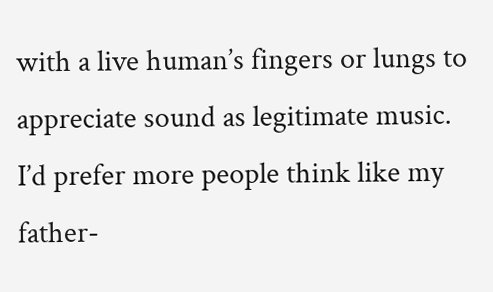with a live human’s fingers or lungs to appreciate sound as legitimate music. I’d prefer more people think like my father-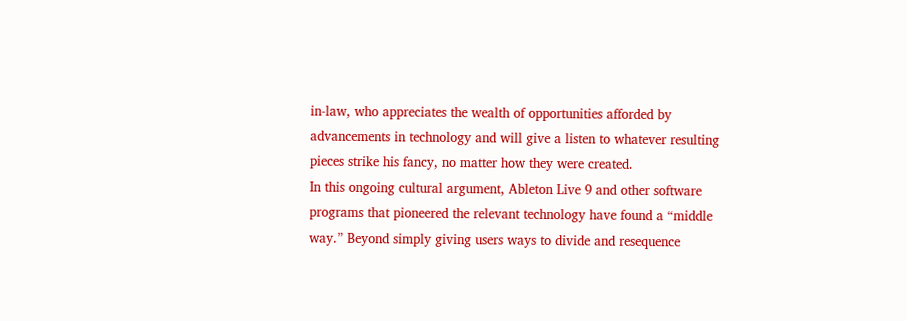in-law, who appreciates the wealth of opportunities afforded by advancements in technology and will give a listen to whatever resulting pieces strike his fancy, no matter how they were created.
In this ongoing cultural argument, Ableton Live 9 and other software programs that pioneered the relevant technology have found a “middle way.” Beyond simply giving users ways to divide and resequence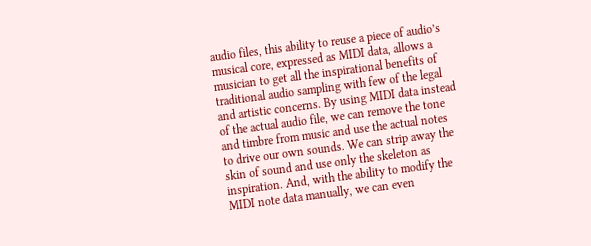audio files, this ability to reuse a piece of audio’s musical core, expressed as MIDI data, allows a musician to get all the inspirational benefits of traditional audio sampling with few of the legal and artistic concerns. By using MIDI data instead of the actual audio file, we can remove the tone and timbre from music and use the actual notes to drive our own sounds. We can strip away the skin of sound and use only the skeleton as inspiration. And, with the ability to modify the MIDI note data manually, we can even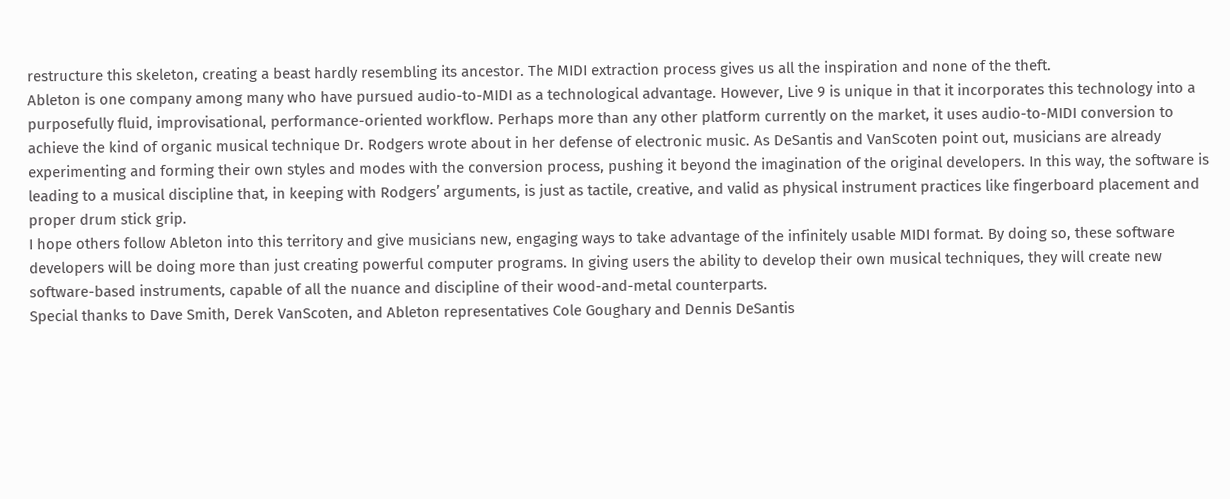restructure this skeleton, creating a beast hardly resembling its ancestor. The MIDI extraction process gives us all the inspiration and none of the theft.
Ableton is one company among many who have pursued audio-to-MIDI as a technological advantage. However, Live 9 is unique in that it incorporates this technology into a purposefully fluid, improvisational, performance-oriented workflow. Perhaps more than any other platform currently on the market, it uses audio-to-MIDI conversion to achieve the kind of organic musical technique Dr. Rodgers wrote about in her defense of electronic music. As DeSantis and VanScoten point out, musicians are already experimenting and forming their own styles and modes with the conversion process, pushing it beyond the imagination of the original developers. In this way, the software is leading to a musical discipline that, in keeping with Rodgers’ arguments, is just as tactile, creative, and valid as physical instrument practices like fingerboard placement and proper drum stick grip.
I hope others follow Ableton into this territory and give musicians new, engaging ways to take advantage of the infinitely usable MIDI format. By doing so, these software developers will be doing more than just creating powerful computer programs. In giving users the ability to develop their own musical techniques, they will create new software-based instruments, capable of all the nuance and discipline of their wood-and-metal counterparts.
Special thanks to Dave Smith, Derek VanScoten, and Ableton representatives Cole Goughary and Dennis DeSantis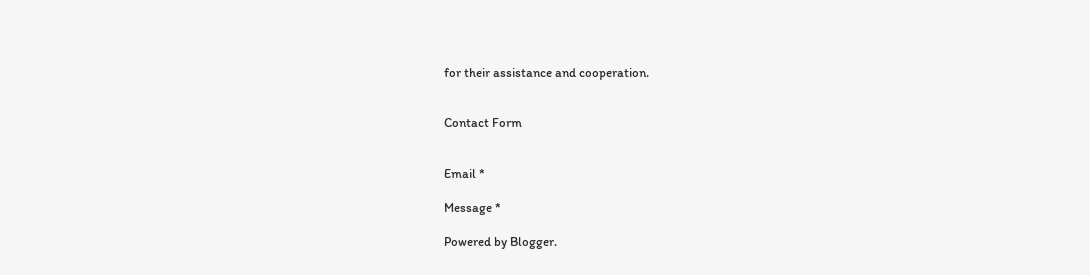for their assistance and cooperation.


Contact Form


Email *

Message *

Powered by Blogger.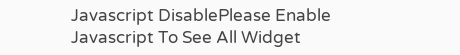Javascript DisablePlease Enable Javascript To See All Widget